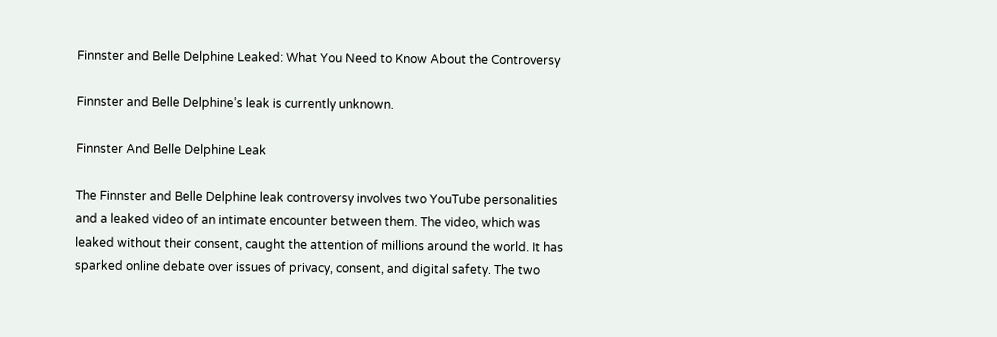Finnster and Belle Delphine Leaked: What You Need to Know About the Controversy

Finnster and Belle Delphine’s leak is currently unknown.

Finnster And Belle Delphine Leak

The Finnster and Belle Delphine leak controversy involves two YouTube personalities and a leaked video of an intimate encounter between them. The video, which was leaked without their consent, caught the attention of millions around the world. It has sparked online debate over issues of privacy, consent, and digital safety. The two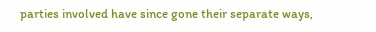parties involved have since gone their separate ways,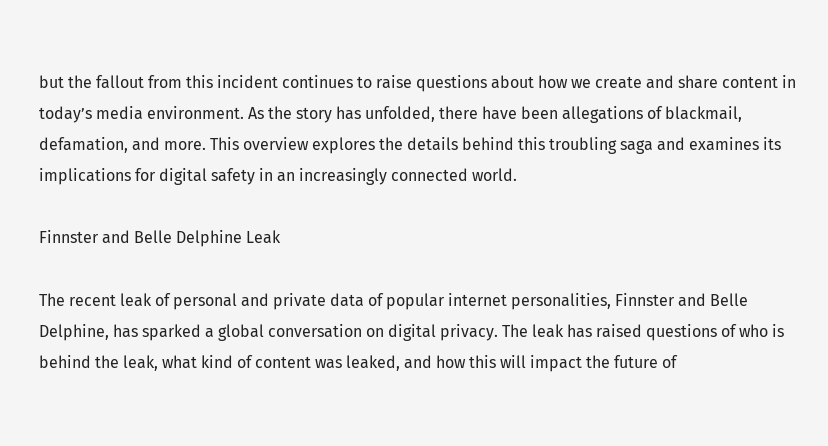but the fallout from this incident continues to raise questions about how we create and share content in today’s media environment. As the story has unfolded, there have been allegations of blackmail, defamation, and more. This overview explores the details behind this troubling saga and examines its implications for digital safety in an increasingly connected world.

Finnster and Belle Delphine Leak

The recent leak of personal and private data of popular internet personalities, Finnster and Belle Delphine, has sparked a global conversation on digital privacy. The leak has raised questions of who is behind the leak, what kind of content was leaked, and how this will impact the future of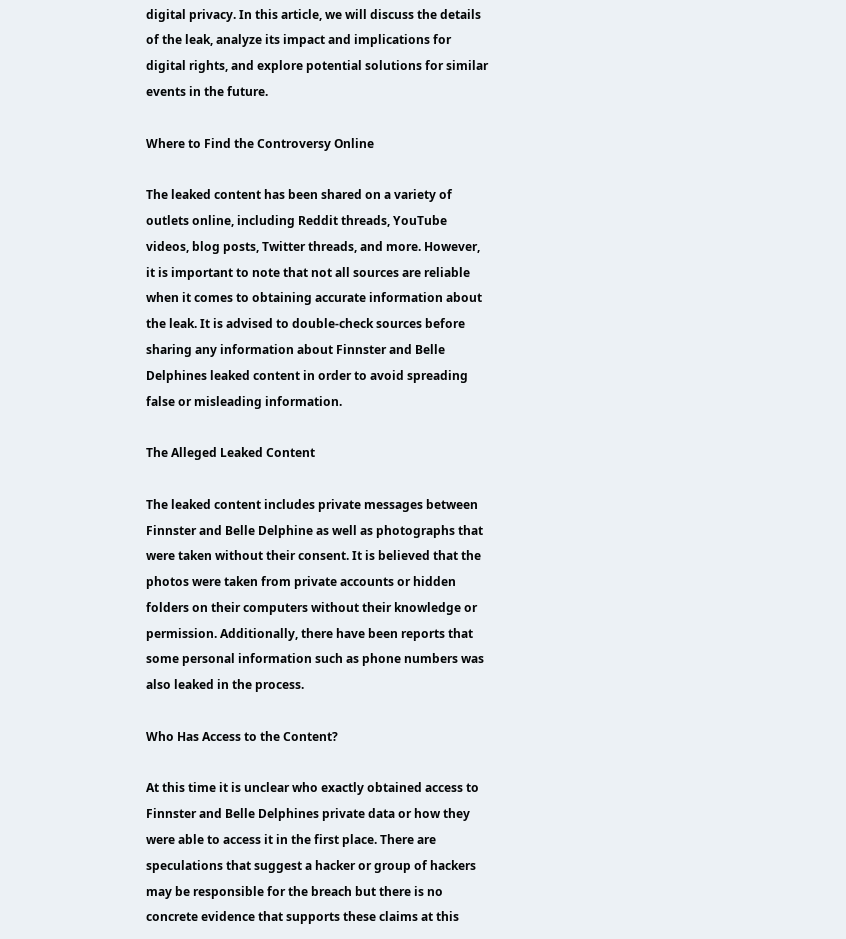digital privacy. In this article, we will discuss the details of the leak, analyze its impact and implications for digital rights, and explore potential solutions for similar events in the future.

Where to Find the Controversy Online

The leaked content has been shared on a variety of outlets online, including Reddit threads, YouTube videos, blog posts, Twitter threads, and more. However, it is important to note that not all sources are reliable when it comes to obtaining accurate information about the leak. It is advised to double-check sources before sharing any information about Finnster and Belle Delphines leaked content in order to avoid spreading false or misleading information.

The Alleged Leaked Content

The leaked content includes private messages between Finnster and Belle Delphine as well as photographs that were taken without their consent. It is believed that the photos were taken from private accounts or hidden folders on their computers without their knowledge or permission. Additionally, there have been reports that some personal information such as phone numbers was also leaked in the process.

Who Has Access to the Content?

At this time it is unclear who exactly obtained access to Finnster and Belle Delphines private data or how they were able to access it in the first place. There are speculations that suggest a hacker or group of hackers may be responsible for the breach but there is no concrete evidence that supports these claims at this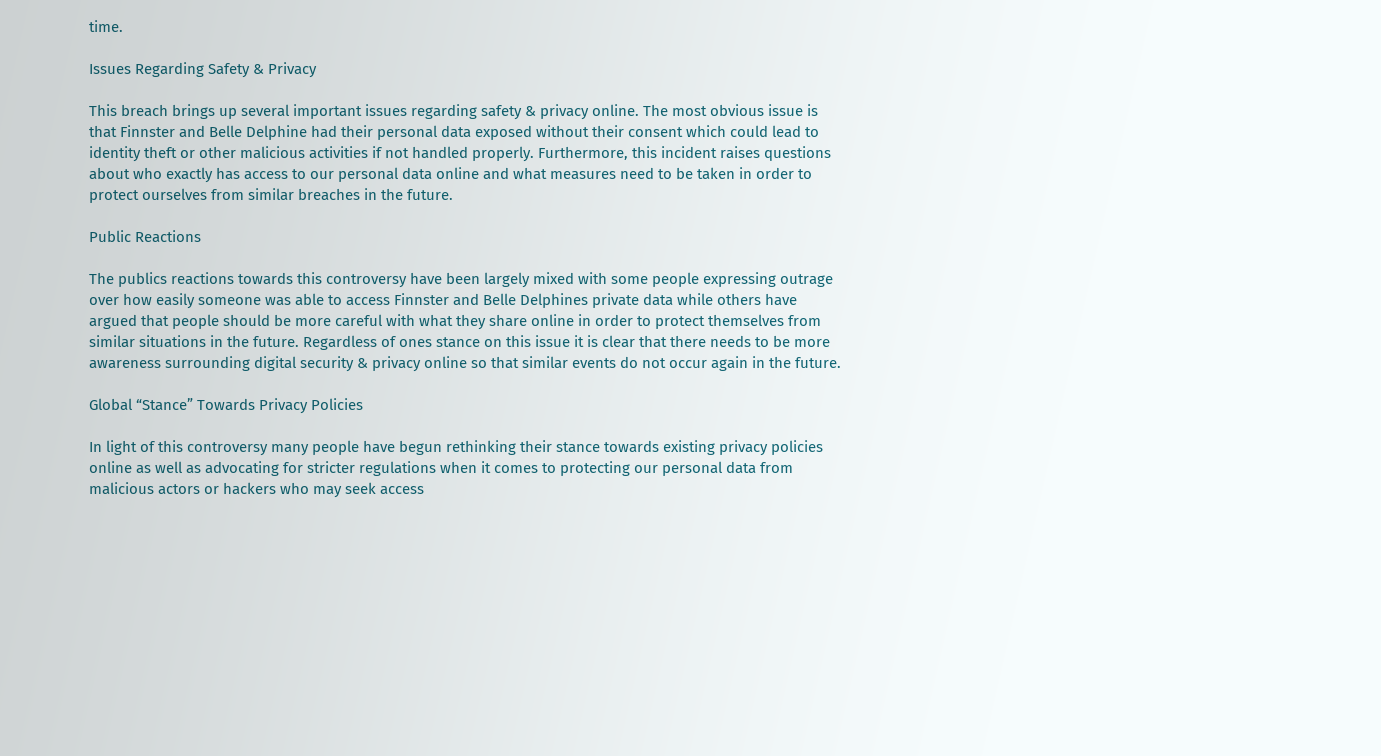time.

Issues Regarding Safety & Privacy

This breach brings up several important issues regarding safety & privacy online. The most obvious issue is that Finnster and Belle Delphine had their personal data exposed without their consent which could lead to identity theft or other malicious activities if not handled properly. Furthermore, this incident raises questions about who exactly has access to our personal data online and what measures need to be taken in order to protect ourselves from similar breaches in the future.

Public Reactions

The publics reactions towards this controversy have been largely mixed with some people expressing outrage over how easily someone was able to access Finnster and Belle Delphines private data while others have argued that people should be more careful with what they share online in order to protect themselves from similar situations in the future. Regardless of ones stance on this issue it is clear that there needs to be more awareness surrounding digital security & privacy online so that similar events do not occur again in the future.

Global “Stance” Towards Privacy Policies

In light of this controversy many people have begun rethinking their stance towards existing privacy policies online as well as advocating for stricter regulations when it comes to protecting our personal data from malicious actors or hackers who may seek access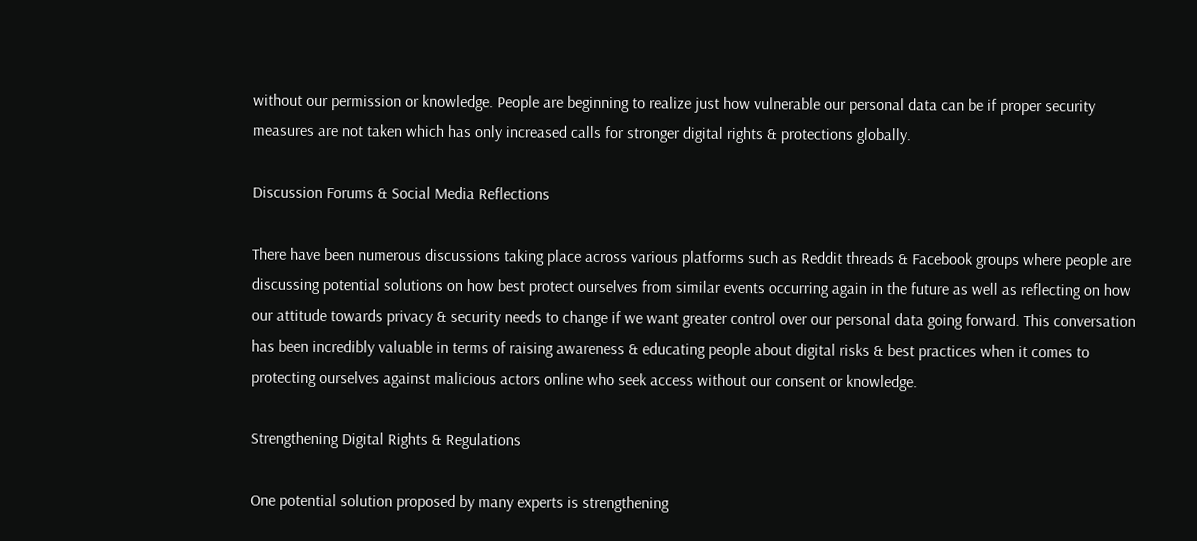without our permission or knowledge. People are beginning to realize just how vulnerable our personal data can be if proper security measures are not taken which has only increased calls for stronger digital rights & protections globally.

Discussion Forums & Social Media Reflections

There have been numerous discussions taking place across various platforms such as Reddit threads & Facebook groups where people are discussing potential solutions on how best protect ourselves from similar events occurring again in the future as well as reflecting on how our attitude towards privacy & security needs to change if we want greater control over our personal data going forward. This conversation has been incredibly valuable in terms of raising awareness & educating people about digital risks & best practices when it comes to protecting ourselves against malicious actors online who seek access without our consent or knowledge.

Strengthening Digital Rights & Regulations

One potential solution proposed by many experts is strengthening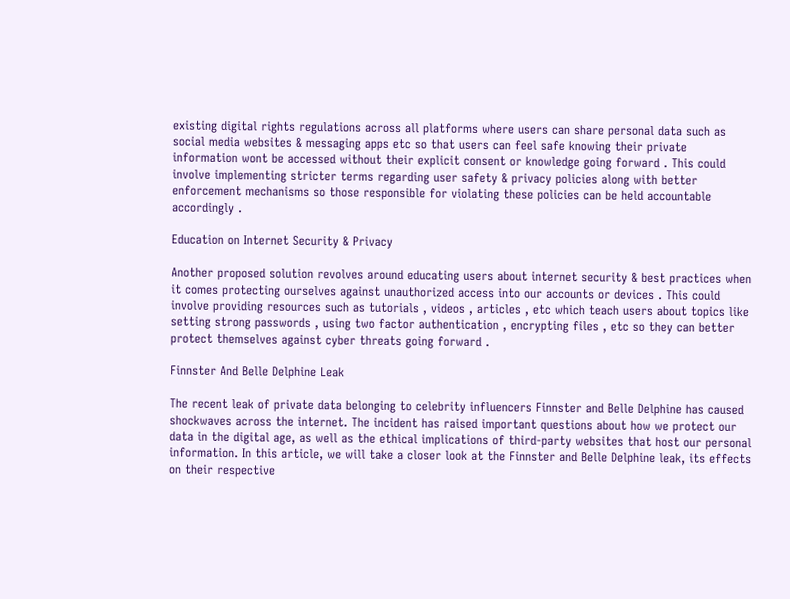existing digital rights regulations across all platforms where users can share personal data such as social media websites & messaging apps etc so that users can feel safe knowing their private information wont be accessed without their explicit consent or knowledge going forward . This could involve implementing stricter terms regarding user safety & privacy policies along with better enforcement mechanisms so those responsible for violating these policies can be held accountable accordingly .

Education on Internet Security & Privacy

Another proposed solution revolves around educating users about internet security & best practices when it comes protecting ourselves against unauthorized access into our accounts or devices . This could involve providing resources such as tutorials , videos , articles , etc which teach users about topics like setting strong passwords , using two factor authentication , encrypting files , etc so they can better protect themselves against cyber threats going forward .

Finnster And Belle Delphine Leak

The recent leak of private data belonging to celebrity influencers Finnster and Belle Delphine has caused shockwaves across the internet. The incident has raised important questions about how we protect our data in the digital age, as well as the ethical implications of third-party websites that host our personal information. In this article, we will take a closer look at the Finnster and Belle Delphine leak, its effects on their respective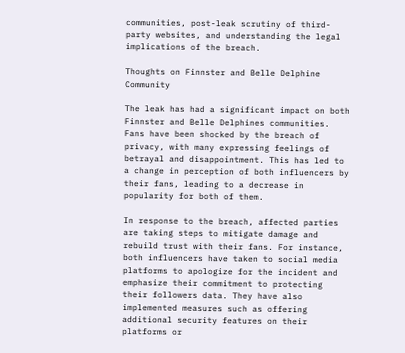communities, post-leak scrutiny of third-party websites, and understanding the legal implications of the breach.

Thoughts on Finnster and Belle Delphine Community

The leak has had a significant impact on both Finnster and Belle Delphines communities. Fans have been shocked by the breach of privacy, with many expressing feelings of betrayal and disappointment. This has led to a change in perception of both influencers by their fans, leading to a decrease in popularity for both of them.

In response to the breach, affected parties are taking steps to mitigate damage and rebuild trust with their fans. For instance, both influencers have taken to social media platforms to apologize for the incident and emphasize their commitment to protecting their followers data. They have also implemented measures such as offering additional security features on their platforms or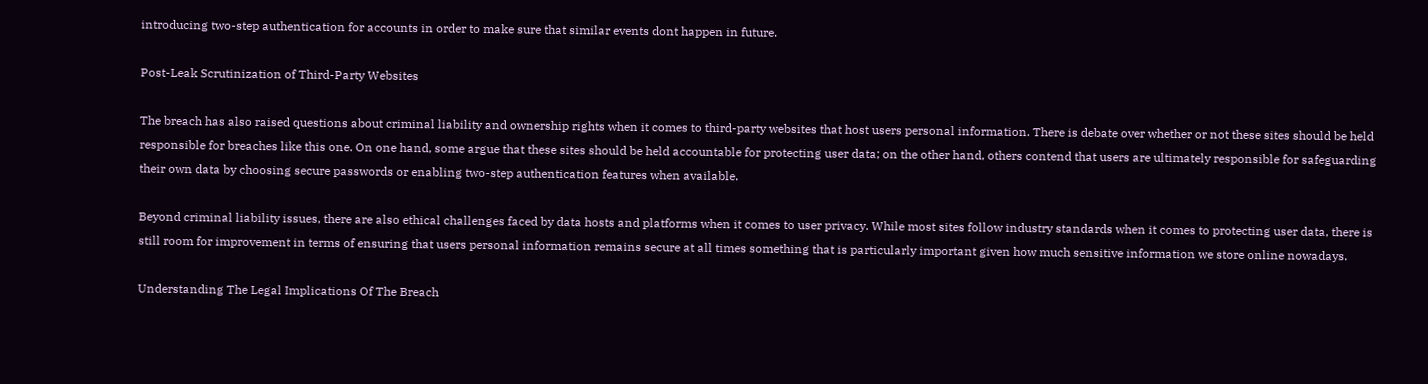introducing two-step authentication for accounts in order to make sure that similar events dont happen in future.

Post-Leak Scrutinization of Third-Party Websites

The breach has also raised questions about criminal liability and ownership rights when it comes to third-party websites that host users personal information. There is debate over whether or not these sites should be held responsible for breaches like this one. On one hand, some argue that these sites should be held accountable for protecting user data; on the other hand, others contend that users are ultimately responsible for safeguarding their own data by choosing secure passwords or enabling two-step authentication features when available.

Beyond criminal liability issues, there are also ethical challenges faced by data hosts and platforms when it comes to user privacy. While most sites follow industry standards when it comes to protecting user data, there is still room for improvement in terms of ensuring that users personal information remains secure at all times something that is particularly important given how much sensitive information we store online nowadays.

Understanding The Legal Implications Of The Breach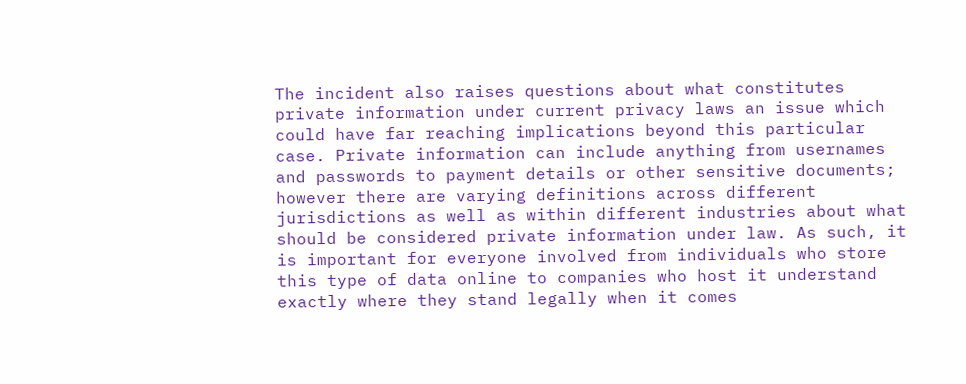The incident also raises questions about what constitutes private information under current privacy laws an issue which could have far reaching implications beyond this particular case. Private information can include anything from usernames and passwords to payment details or other sensitive documents; however there are varying definitions across different jurisdictions as well as within different industries about what should be considered private information under law. As such, it is important for everyone involved from individuals who store this type of data online to companies who host it understand exactly where they stand legally when it comes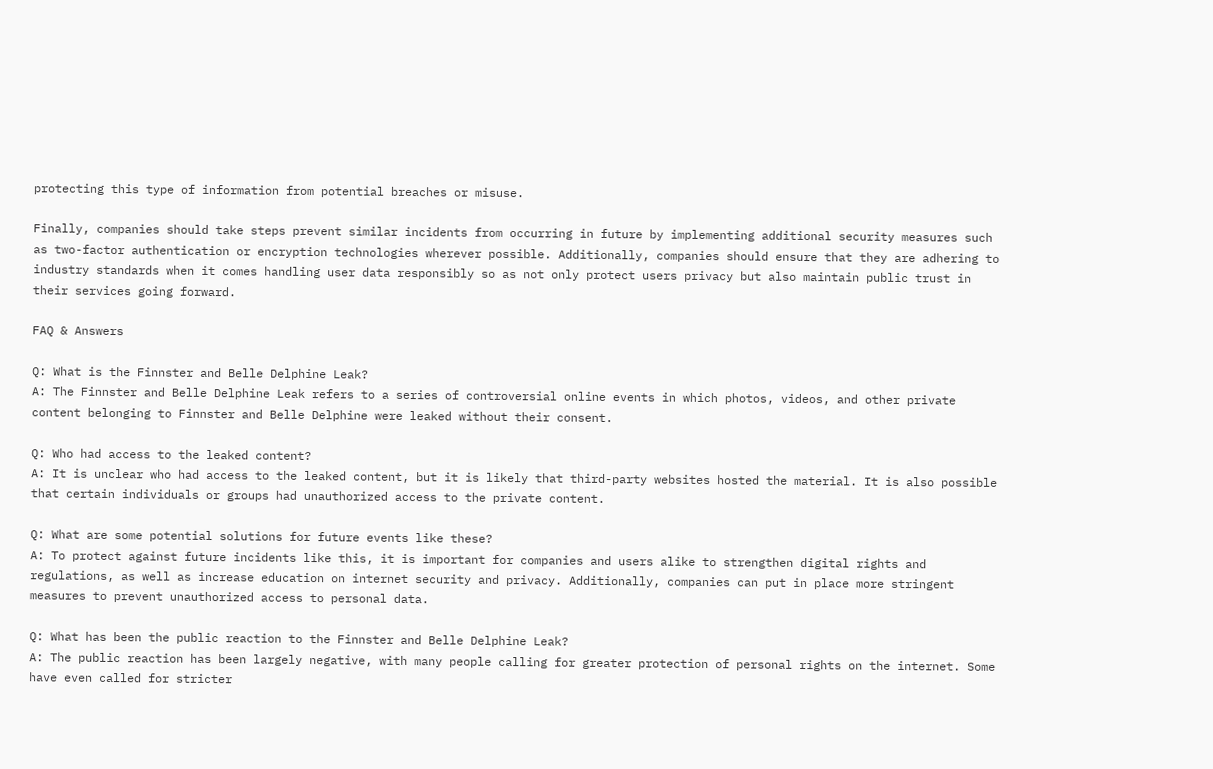protecting this type of information from potential breaches or misuse.

Finally, companies should take steps prevent similar incidents from occurring in future by implementing additional security measures such as two-factor authentication or encryption technologies wherever possible. Additionally, companies should ensure that they are adhering to industry standards when it comes handling user data responsibly so as not only protect users privacy but also maintain public trust in their services going forward.

FAQ & Answers

Q: What is the Finnster and Belle Delphine Leak?
A: The Finnster and Belle Delphine Leak refers to a series of controversial online events in which photos, videos, and other private content belonging to Finnster and Belle Delphine were leaked without their consent.

Q: Who had access to the leaked content?
A: It is unclear who had access to the leaked content, but it is likely that third-party websites hosted the material. It is also possible that certain individuals or groups had unauthorized access to the private content.

Q: What are some potential solutions for future events like these?
A: To protect against future incidents like this, it is important for companies and users alike to strengthen digital rights and regulations, as well as increase education on internet security and privacy. Additionally, companies can put in place more stringent measures to prevent unauthorized access to personal data.

Q: What has been the public reaction to the Finnster and Belle Delphine Leak?
A: The public reaction has been largely negative, with many people calling for greater protection of personal rights on the internet. Some have even called for stricter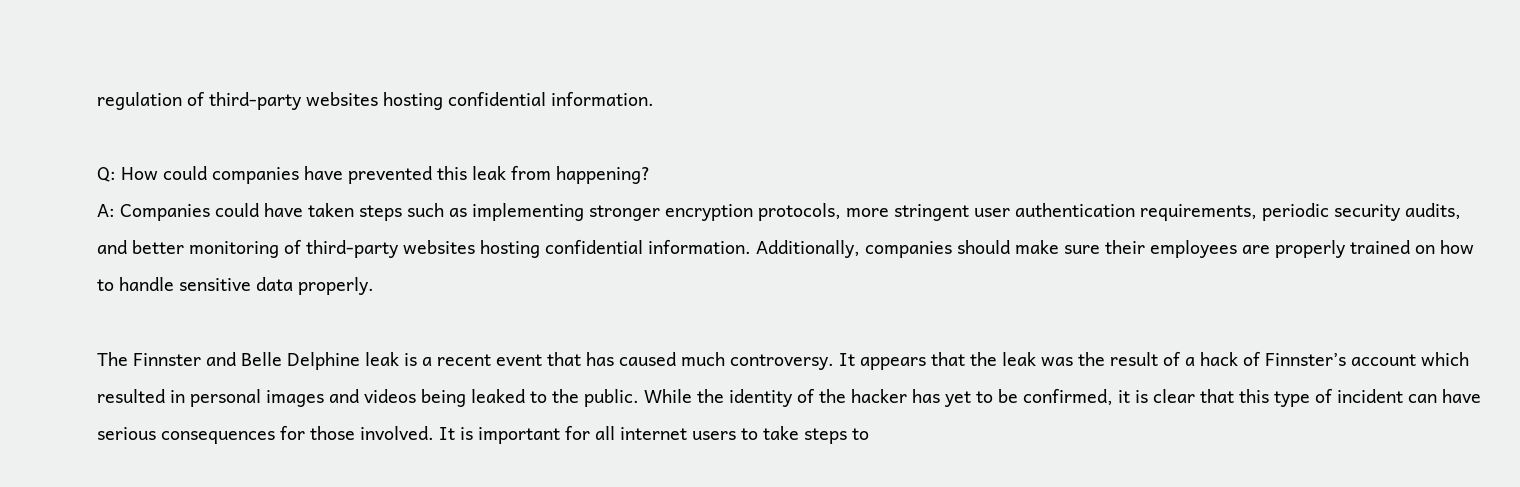regulation of third-party websites hosting confidential information.

Q: How could companies have prevented this leak from happening?
A: Companies could have taken steps such as implementing stronger encryption protocols, more stringent user authentication requirements, periodic security audits, and better monitoring of third-party websites hosting confidential information. Additionally, companies should make sure their employees are properly trained on how to handle sensitive data properly.

The Finnster and Belle Delphine leak is a recent event that has caused much controversy. It appears that the leak was the result of a hack of Finnster’s account which resulted in personal images and videos being leaked to the public. While the identity of the hacker has yet to be confirmed, it is clear that this type of incident can have serious consequences for those involved. It is important for all internet users to take steps to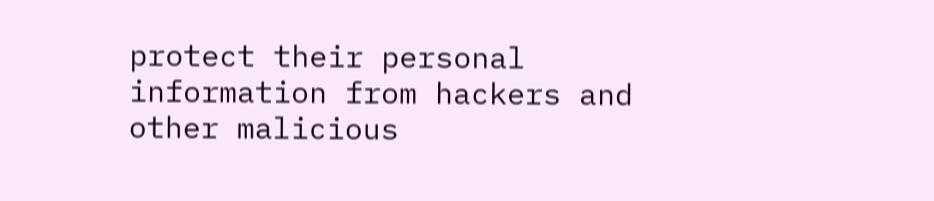protect their personal information from hackers and other malicious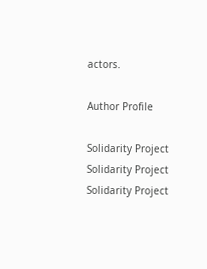actors.

Author Profile

Solidarity Project
Solidarity Project
Solidarity Project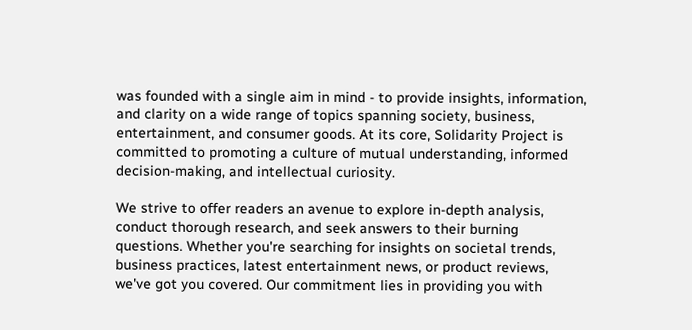was founded with a single aim in mind - to provide insights, information, and clarity on a wide range of topics spanning society, business, entertainment, and consumer goods. At its core, Solidarity Project is committed to promoting a culture of mutual understanding, informed decision-making, and intellectual curiosity.

We strive to offer readers an avenue to explore in-depth analysis, conduct thorough research, and seek answers to their burning questions. Whether you're searching for insights on societal trends, business practices, latest entertainment news, or product reviews, we've got you covered. Our commitment lies in providing you with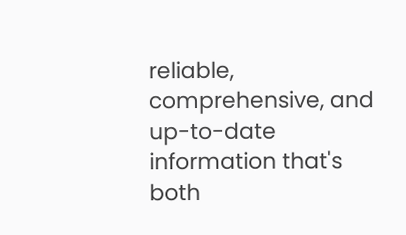reliable, comprehensive, and up-to-date information that's both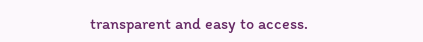transparent and easy to access.